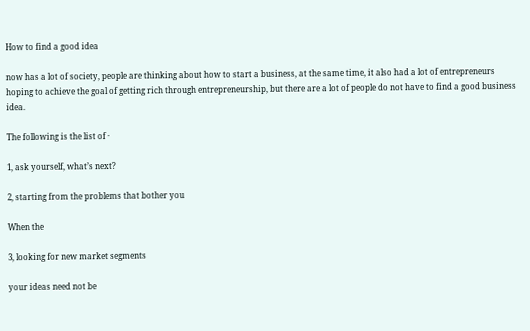How to find a good idea

now has a lot of society, people are thinking about how to start a business, at the same time, it also had a lot of entrepreneurs hoping to achieve the goal of getting rich through entrepreneurship, but there are a lot of people do not have to find a good business idea.

The following is the list of ·

1, ask yourself, what’s next?

2, starting from the problems that bother you

When the

3, looking for new market segments

your ideas need not be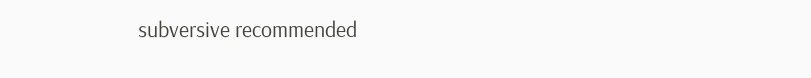subversive recommended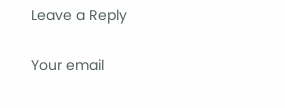Leave a Reply

Your email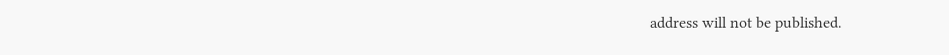address will not be published.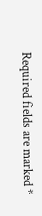Required fields are marked *